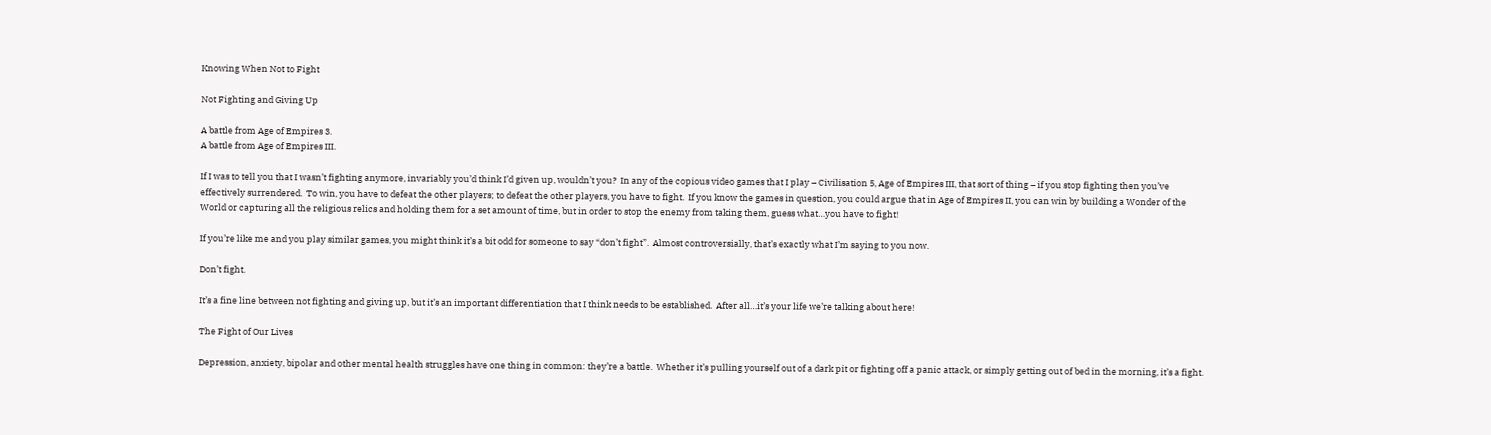Knowing When Not to Fight

Not Fighting and Giving Up

A battle from Age of Empires 3.
A battle from Age of Empires III.

If I was to tell you that I wasn’t fighting anymore, invariably you’d think I’d given up, wouldn’t you?  In any of the copious video games that I play – Civilisation 5, Age of Empires III, that sort of thing – if you stop fighting then you’ve effectively surrendered.  To win, you have to defeat the other players; to defeat the other players, you have to fight.  If you know the games in question, you could argue that in Age of Empires II, you can win by building a Wonder of the World or capturing all the religious relics and holding them for a set amount of time, but in order to stop the enemy from taking them, guess what…you have to fight!

If you’re like me and you play similar games, you might think it’s a bit odd for someone to say “don’t fight”.  Almost controversially, that’s exactly what I’m saying to you now.

Don’t fight.

It’s a fine line between not fighting and giving up, but it’s an important differentiation that I think needs to be established.  After all…it’s your life we’re talking about here!

The Fight of Our Lives

Depression, anxiety, bipolar and other mental health struggles have one thing in common: they’re a battle.  Whether it’s pulling yourself out of a dark pit or fighting off a panic attack, or simply getting out of bed in the morning, it’s a fight.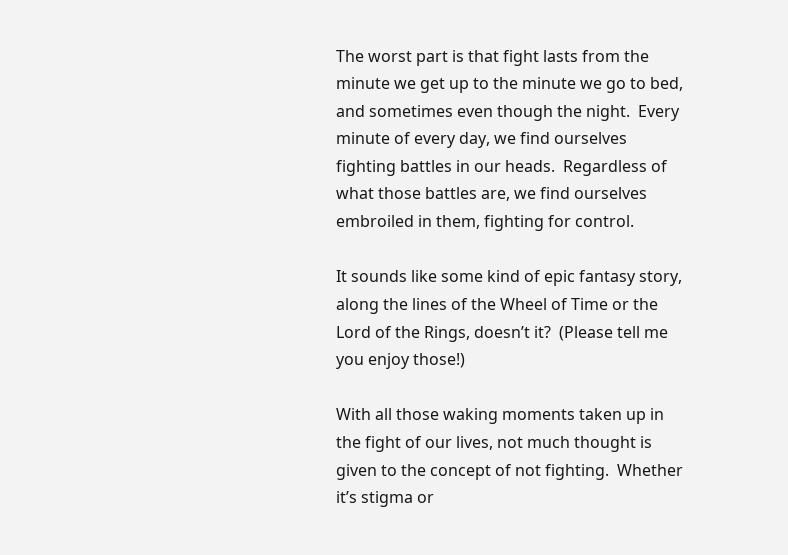The worst part is that fight lasts from the minute we get up to the minute we go to bed, and sometimes even though the night.  Every minute of every day, we find ourselves fighting battles in our heads.  Regardless of what those battles are, we find ourselves embroiled in them, fighting for control.

It sounds like some kind of epic fantasy story, along the lines of the Wheel of Time or the Lord of the Rings, doesn’t it?  (Please tell me you enjoy those!)

With all those waking moments taken up in the fight of our lives, not much thought is given to the concept of not fighting.  Whether it’s stigma or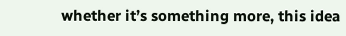whether it’s something more, this idea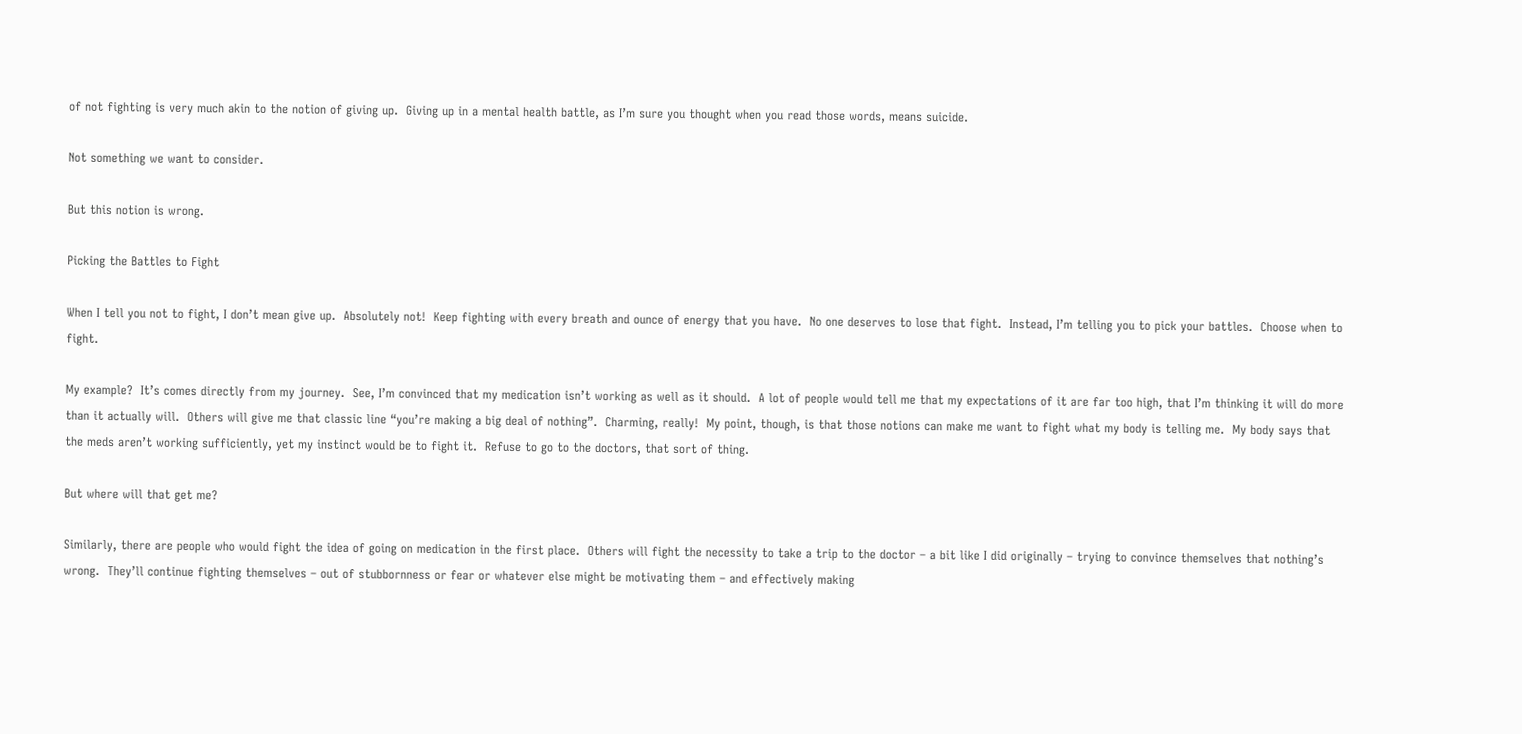of not fighting is very much akin to the notion of giving up.  Giving up in a mental health battle, as I’m sure you thought when you read those words, means suicide.

Not something we want to consider.

But this notion is wrong.

Picking the Battles to Fight

When I tell you not to fight, I don’t mean give up.  Absolutely not!  Keep fighting with every breath and ounce of energy that you have.  No one deserves to lose that fight.  Instead, I’m telling you to pick your battles.  Choose when to fight.

My example?  It’s comes directly from my journey.  See, I’m convinced that my medication isn’t working as well as it should.  A lot of people would tell me that my expectations of it are far too high, that I’m thinking it will do more than it actually will.  Others will give me that classic line “you’re making a big deal of nothing”.  Charming, really!  My point, though, is that those notions can make me want to fight what my body is telling me.  My body says that the meds aren’t working sufficiently, yet my instinct would be to fight it.  Refuse to go to the doctors, that sort of thing.

But where will that get me?

Similarly, there are people who would fight the idea of going on medication in the first place.  Others will fight the necessity to take a trip to the doctor – a bit like I did originally – trying to convince themselves that nothing’s wrong.  They’ll continue fighting themselves – out of stubbornness or fear or whatever else might be motivating them – and effectively making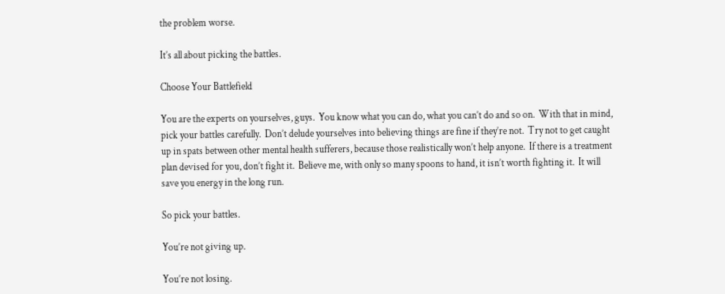the problem worse.

It’s all about picking the battles.

Choose Your Battlefield

You are the experts on yourselves, guys.  You know what you can do, what you can’t do and so on.  With that in mind, pick your battles carefully.  Don’t delude yourselves into believing things are fine if they’re not.  Try not to get caught up in spats between other mental health sufferers, because those realistically won’t help anyone.  If there is a treatment plan devised for you, don’t fight it.  Believe me, with only so many spoons to hand, it isn’t worth fighting it.  It will save you energy in the long run.

So pick your battles.

You’re not giving up.

You’re not losing.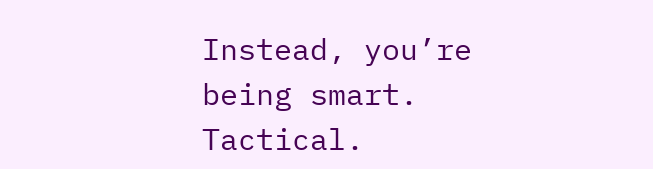Instead, you’re being smart.  Tactical.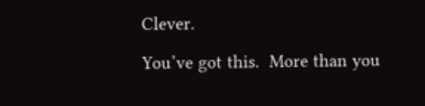Clever.

You’ve got this.  More than you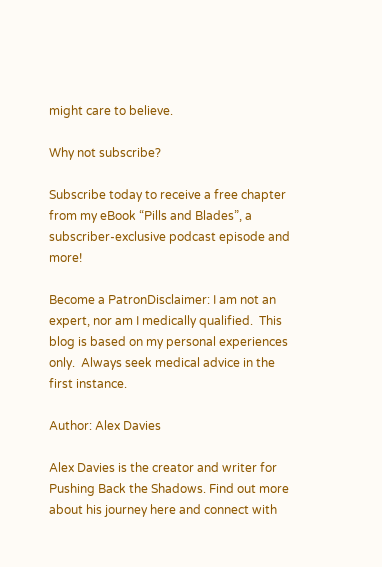might care to believe.

Why not subscribe?

Subscribe today to receive a free chapter from my eBook “Pills and Blades”, a subscriber-exclusive podcast episode and more!

Become a PatronDisclaimer: I am not an expert, nor am I medically qualified.  This blog is based on my personal experiences only.  Always seek medical advice in the first instance.

Author: Alex Davies

Alex Davies is the creator and writer for Pushing Back the Shadows. Find out more about his journey here and connect with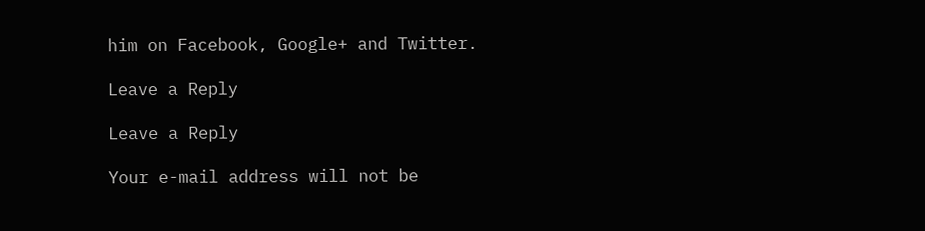him on Facebook, Google+ and Twitter.

Leave a Reply

Leave a Reply

Your e-mail address will not be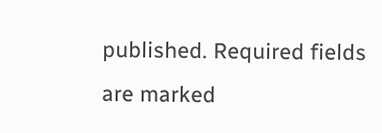published. Required fields are marked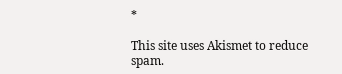*

This site uses Akismet to reduce spam.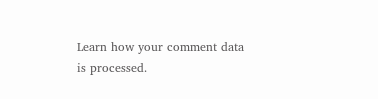Learn how your comment data is processed.